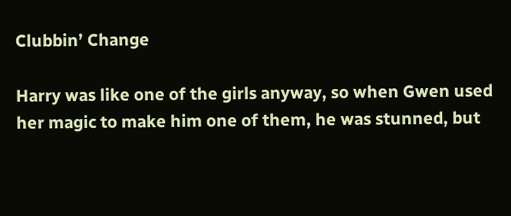Clubbin’ Change

Harry was like one of the girls anyway, so when Gwen used her magic to make him one of them, he was stunned, but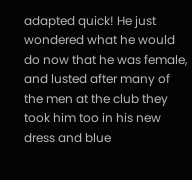adapted quick! He just wondered what he would do now that he was female, and lusted after many of the men at the club they took him too in his new dress and blue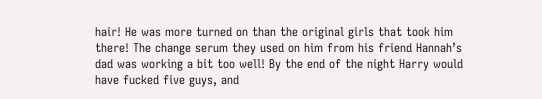hair! He was more turned on than the original girls that took him there! The change serum they used on him from his friend Hannah’s dad was working a bit too well! By the end of the night Harry would have fucked five guys, and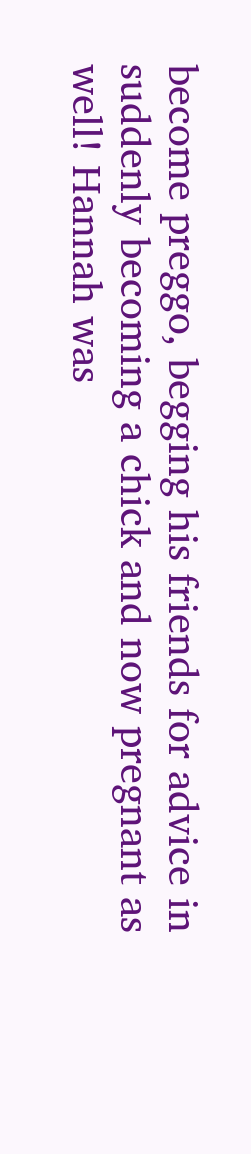become preggo, begging his friends for advice in suddenly becoming a chick and now pregnant as well! Hannah was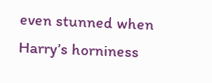even stunned when Harry’s horniness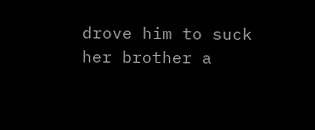drove him to suck her brother a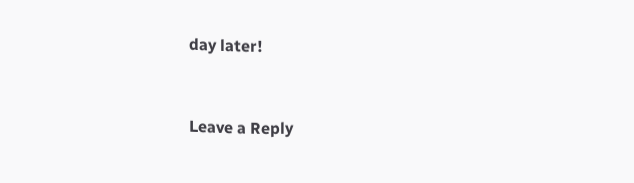day later!


Leave a Reply